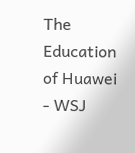The Education of Huawei - WSJ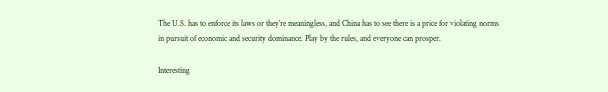The U.S. has to enforce its laws or they’re meaningless, and China has to see there is a price for violating norms in pursuit of economic and security dominance. Play by the rules, and everyone can prosper.

Interesting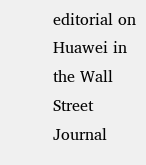editorial on Huawei in the Wall Street Journal